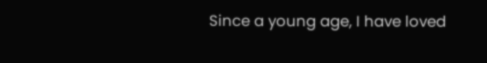Since a young age, I have loved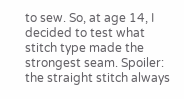to sew. So, at age 14, I decided to test what stitch type made the strongest seam. Spoiler: the straight stitch always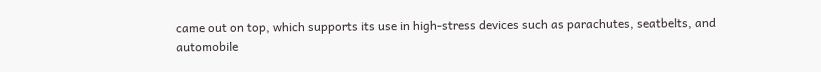came out on top, which supports its use in high-stress devices such as parachutes, seatbelts, and automobile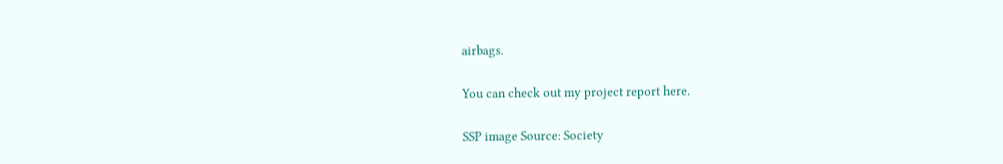airbags.

You can check out my project report here.

SSP image Source: Society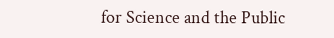for Science and the Public